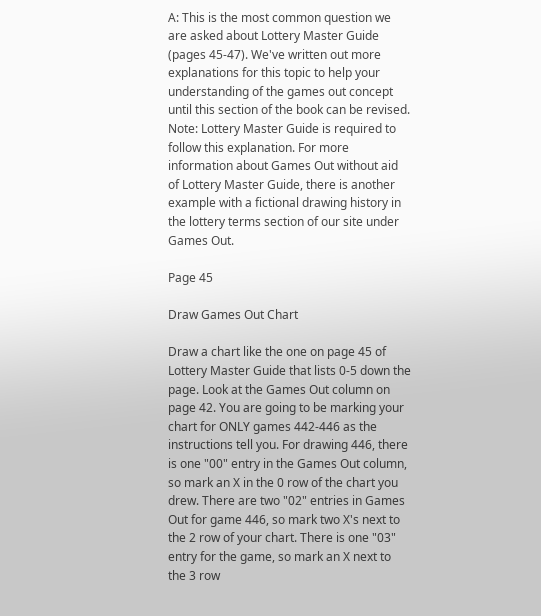A: This is the most common question we are asked about Lottery Master Guide (pages 45-47). We've written out more explanations for this topic to help your understanding of the games out concept until this section of the book can be revised. Note: Lottery Master Guide is required to follow this explanation. For more information about Games Out without aid of Lottery Master Guide, there is another example with a fictional drawing history in the lottery terms section of our site under Games Out.

Page 45

Draw Games Out Chart

Draw a chart like the one on page 45 of Lottery Master Guide that lists 0-5 down the page. Look at the Games Out column on page 42. You are going to be marking your chart for ONLY games 442-446 as the instructions tell you. For drawing 446, there is one "00" entry in the Games Out column, so mark an X in the 0 row of the chart you drew. There are two "02" entries in Games Out for game 446, so mark two X's next to the 2 row of your chart. There is one "03" entry for the game, so mark an X next to the 3 row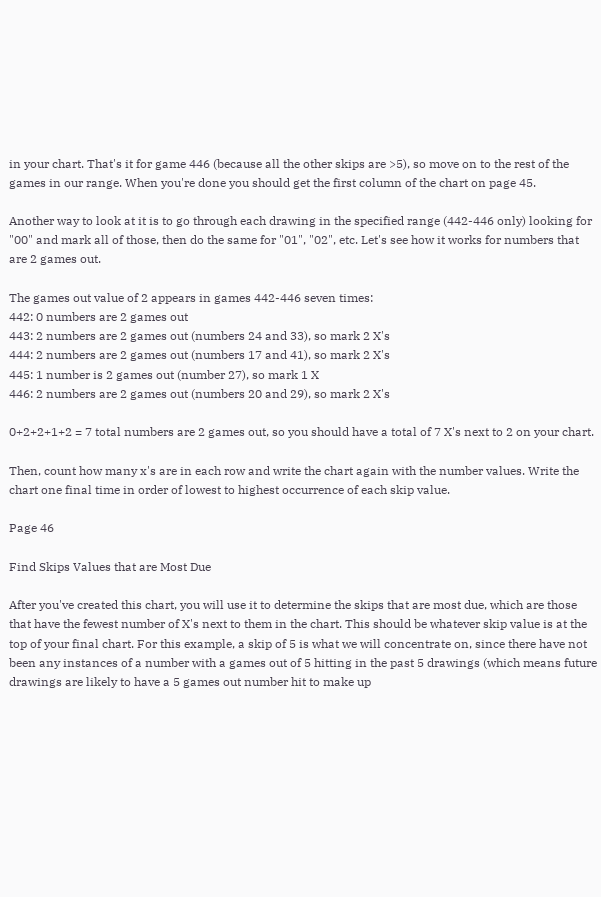in your chart. That's it for game 446 (because all the other skips are >5), so move on to the rest of the games in our range. When you're done you should get the first column of the chart on page 45.

Another way to look at it is to go through each drawing in the specified range (442-446 only) looking for "00" and mark all of those, then do the same for "01", "02", etc. Let's see how it works for numbers that are 2 games out.

The games out value of 2 appears in games 442-446 seven times:
442: 0 numbers are 2 games out
443: 2 numbers are 2 games out (numbers 24 and 33), so mark 2 X's
444: 2 numbers are 2 games out (numbers 17 and 41), so mark 2 X's
445: 1 number is 2 games out (number 27), so mark 1 X
446: 2 numbers are 2 games out (numbers 20 and 29), so mark 2 X's

0+2+2+1+2 = 7 total numbers are 2 games out, so you should have a total of 7 X's next to 2 on your chart.

Then, count how many x's are in each row and write the chart again with the number values. Write the chart one final time in order of lowest to highest occurrence of each skip value.

Page 46

Find Skips Values that are Most Due

After you've created this chart, you will use it to determine the skips that are most due, which are those that have the fewest number of X's next to them in the chart. This should be whatever skip value is at the top of your final chart. For this example, a skip of 5 is what we will concentrate on, since there have not been any instances of a number with a games out of 5 hitting in the past 5 drawings (which means future drawings are likely to have a 5 games out number hit to make up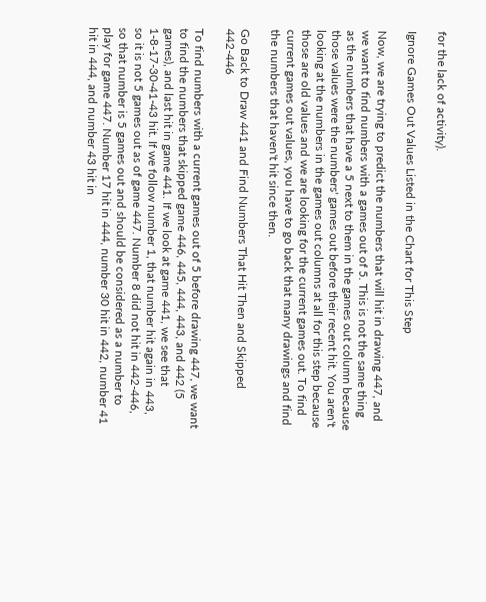for the lack of activity).

Ignore Games Out Values Listed in the Chart for This Step

Now, we are trying to predict the numbers that will hit in drawing 447, and we want to find numbers with a games out of 5. This is not the same thing as the numbers that have a 5 next to them in the games out column because those values were the numbers' games out before their recent hit. You aren't looking at the numbers in the games out columns at all for this step because those are old values and we are looking for the current games out. To find current games out values, you have to go back that many drawings and find the numbers that haven't hit since then.

Go Back to Draw 441 and Find Numbers That Hit Then and Skipped 442-446

To find numbers with a current games out of 5 before drawing 447, we want to find the numbers that skipped game 446, 445, 444, 443, and 442 (5 games), and last hit in game 441. If we look at game 441, we see that 1-8-17-30-41-43 hit. If we follow number 1, that number hit again in 443, so it is not 5 games out as of game 447. Number 8 did not hit in 442-446, so that number is 5 games out and should be considered as a number to play for game 447. Number 17 hit in 444, number 30 hit in 442, number 41 hit in 444, and number 43 hit in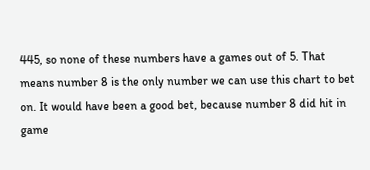445, so none of these numbers have a games out of 5. That means number 8 is the only number we can use this chart to bet on. It would have been a good bet, because number 8 did hit in game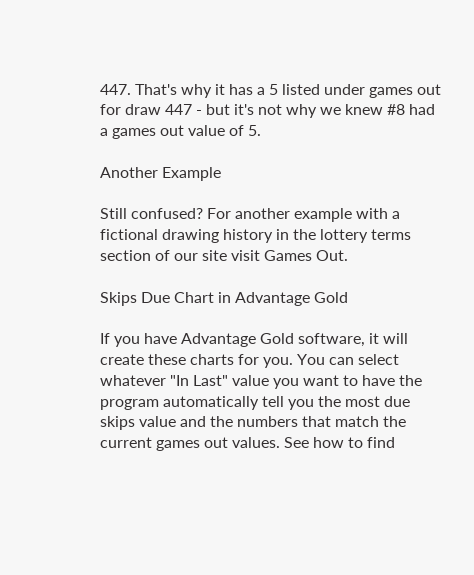447. That's why it has a 5 listed under games out for draw 447 - but it's not why we knew #8 had a games out value of 5.

Another Example

Still confused? For another example with a fictional drawing history in the lottery terms section of our site visit Games Out.

Skips Due Chart in Advantage Gold

If you have Advantage Gold software, it will create these charts for you. You can select whatever "In Last" value you want to have the program automatically tell you the most due skips value and the numbers that match the current games out values. See how to find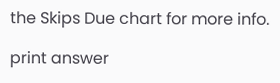the Skips Due chart for more info.

print answer